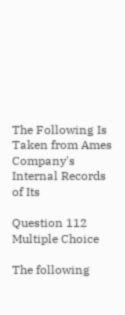The Following Is Taken from Ames Company's Internal Records of Its

Question 112
Multiple Choice

The following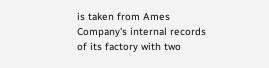is taken from Ames Company's internal records of its factory with two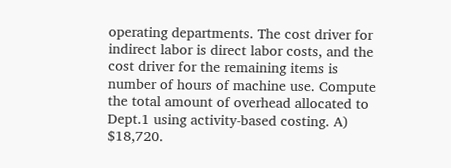operating departments. The cost driver for indirect labor is direct labor costs, and the cost driver for the remaining items is number of hours of machine use. Compute the total amount of overhead allocated to Dept.1 using activity-based costing. A) $18,720.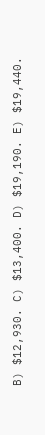B) $12,930. C) $13,400. D) $19,190. E) $19,440.